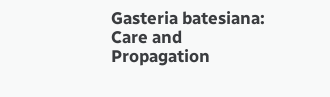Gasteria batesiana: Care and Propagation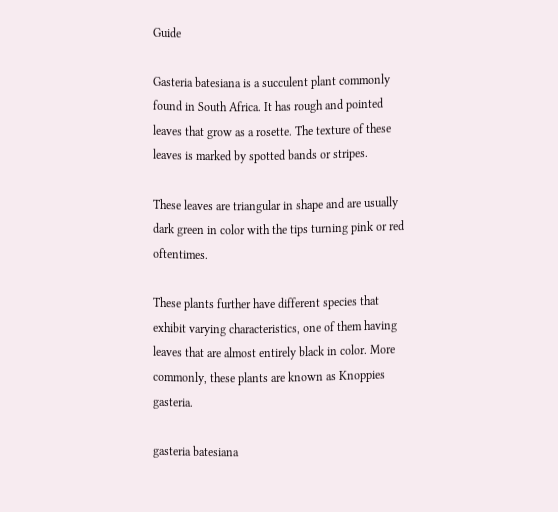Guide

Gasteria batesiana is a succulent plant commonly found in South Africa. It has rough and pointed leaves that grow as a rosette. The texture of these leaves is marked by spotted bands or stripes.

These leaves are triangular in shape and are usually dark green in color with the tips turning pink or red oftentimes.

These plants further have different species that exhibit varying characteristics, one of them having leaves that are almost entirely black in color. More commonly, these plants are known as Knoppies gasteria.

gasteria batesiana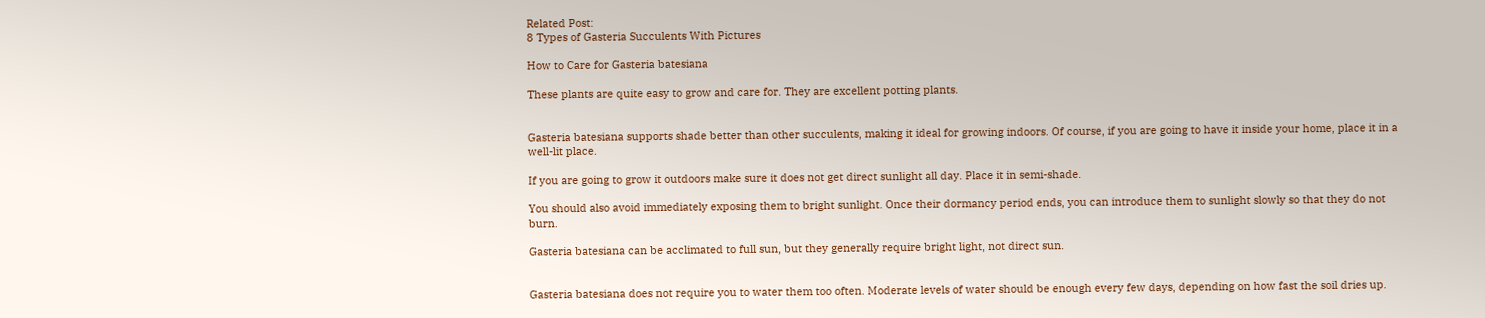Related Post:
8 Types of Gasteria Succulents With Pictures

How to Care for Gasteria batesiana

These plants are quite easy to grow and care for. They are excellent potting plants.


Gasteria batesiana supports shade better than other succulents, making it ideal for growing indoors. Of course, if you are going to have it inside your home, place it in a well-lit place.

If you are going to grow it outdoors make sure it does not get direct sunlight all day. Place it in semi-shade.

You should also avoid immediately exposing them to bright sunlight. Once their dormancy period ends, you can introduce them to sunlight slowly so that they do not burn.

Gasteria batesiana can be acclimated to full sun, but they generally require bright light, not direct sun.


Gasteria batesiana does not require you to water them too often. Moderate levels of water should be enough every few days, depending on how fast the soil dries up.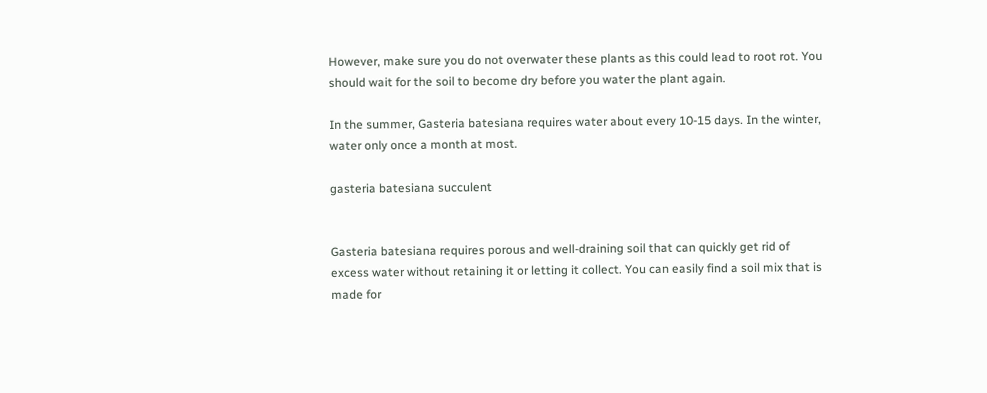However, make sure you do not overwater these plants as this could lead to root rot. You should wait for the soil to become dry before you water the plant again.

In the summer, Gasteria batesiana requires water about every 10-15 days. In the winter, water only once a month at most.

gasteria batesiana succulent


Gasteria batesiana requires porous and well-draining soil that can quickly get rid of excess water without retaining it or letting it collect. You can easily find a soil mix that is made for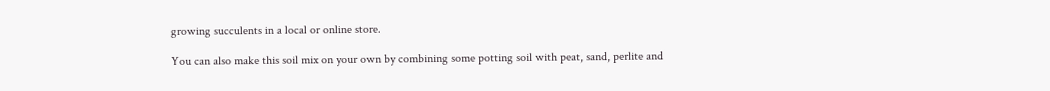growing succulents in a local or online store.

You can also make this soil mix on your own by combining some potting soil with peat, sand, perlite and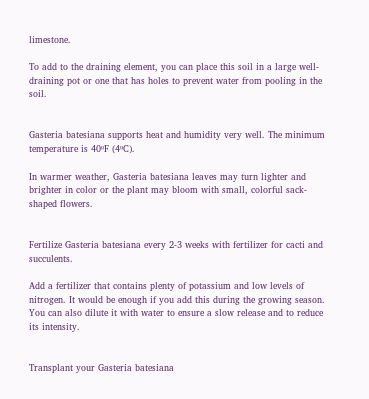limestone.

To add to the draining element, you can place this soil in a large well-draining pot or one that has holes to prevent water from pooling in the soil.


Gasteria batesiana supports heat and humidity very well. The minimum temperature is 40ºF (4ºC).

In warmer weather, Gasteria batesiana leaves may turn lighter and brighter in color or the plant may bloom with small, colorful sack-shaped flowers.


Fertilize Gasteria batesiana every 2-3 weeks with fertilizer for cacti and succulents.

Add a fertilizer that contains plenty of potassium and low levels of nitrogen. It would be enough if you add this during the growing season. You can also dilute it with water to ensure a slow release and to reduce its intensity.


Transplant your Gasteria batesiana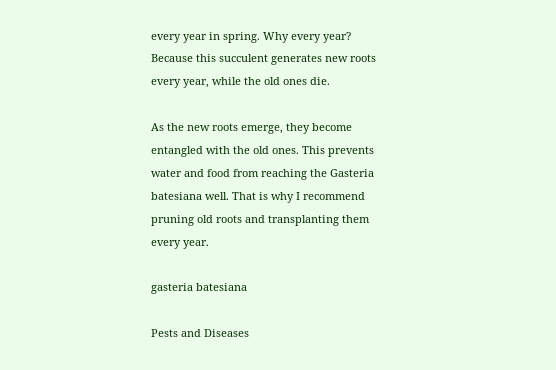every year in spring. Why every year? Because this succulent generates new roots every year, while the old ones die.

As the new roots emerge, they become entangled with the old ones. This prevents water and food from reaching the Gasteria batesiana well. That is why I recommend pruning old roots and transplanting them every year.

gasteria batesiana

Pests and Diseases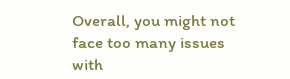Overall, you might not face too many issues with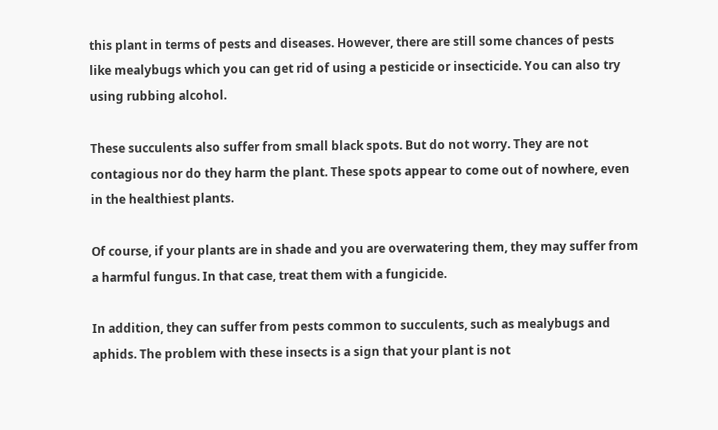this plant in terms of pests and diseases. However, there are still some chances of pests like mealybugs which you can get rid of using a pesticide or insecticide. You can also try using rubbing alcohol.

These succulents also suffer from small black spots. But do not worry. They are not contagious nor do they harm the plant. These spots appear to come out of nowhere, even in the healthiest plants.

Of course, if your plants are in shade and you are overwatering them, they may suffer from a harmful fungus. In that case, treat them with a fungicide.

In addition, they can suffer from pests common to succulents, such as mealybugs and aphids. The problem with these insects is a sign that your plant is not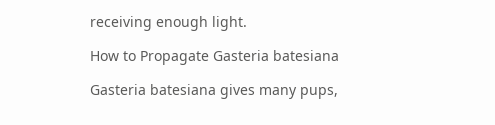receiving enough light.

How to Propagate Gasteria batesiana

Gasteria batesiana gives many pups,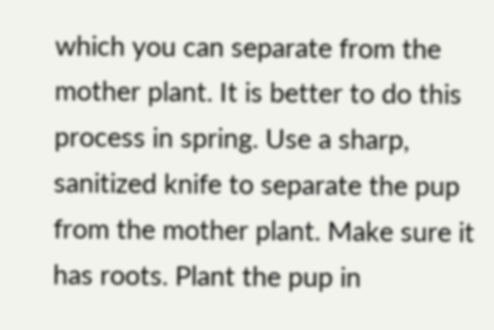which you can separate from the mother plant. It is better to do this process in spring. Use a sharp, sanitized knife to separate the pup from the mother plant. Make sure it has roots. Plant the pup in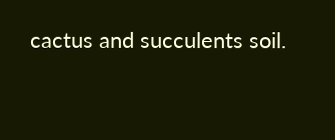cactus and succulents soil.